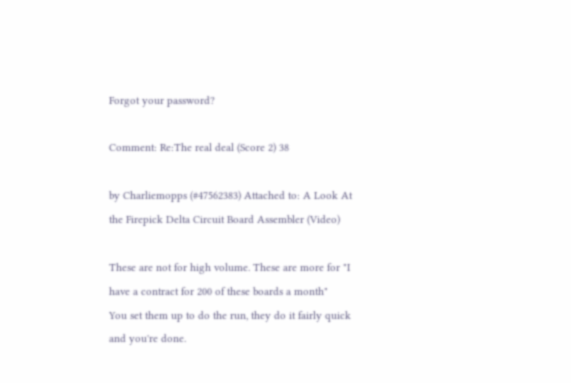Forgot your password?

Comment: Re:The real deal (Score 2) 38

by Charliemopps (#47562383) Attached to: A Look At the Firepick Delta Circuit Board Assembler (Video)

These are not for high volume. These are more for "I have a contract for 200 of these boards a month"
You set them up to do the run, they do it fairly quick and you're done.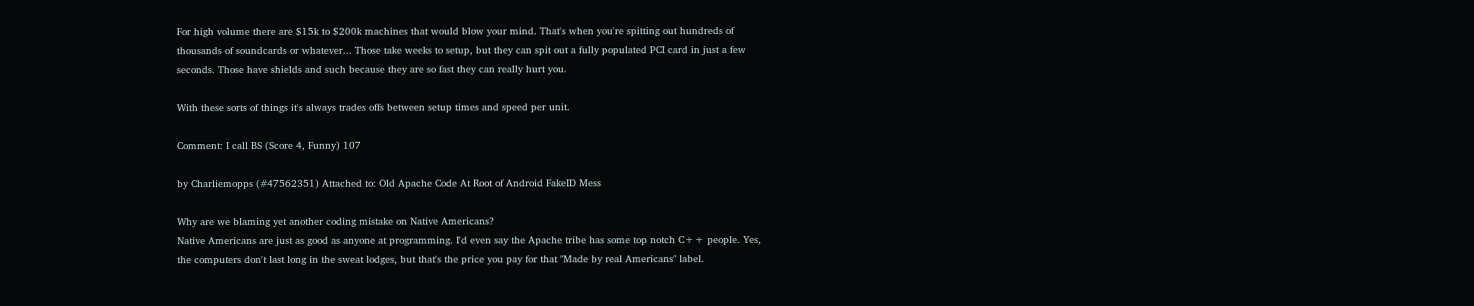For high volume there are $15k to $200k machines that would blow your mind. That's when you're spitting out hundreds of thousands of soundcards or whatever... Those take weeks to setup, but they can spit out a fully populated PCI card in just a few seconds. Those have shields and such because they are so fast they can really hurt you.

With these sorts of things it's always trades offs between setup times and speed per unit.

Comment: I call BS (Score 4, Funny) 107

by Charliemopps (#47562351) Attached to: Old Apache Code At Root of Android FakeID Mess

Why are we blaming yet another coding mistake on Native Americans?
Native Americans are just as good as anyone at programming. I'd even say the Apache tribe has some top notch C++ people. Yes, the computers don't last long in the sweat lodges, but that's the price you pay for that "Made by real Americans" label.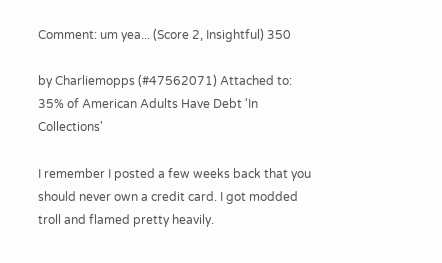Comment: um yea... (Score 2, Insightful) 350

by Charliemopps (#47562071) Attached to: 35% of American Adults Have Debt 'In Collections'

I remember I posted a few weeks back that you should never own a credit card. I got modded troll and flamed pretty heavily.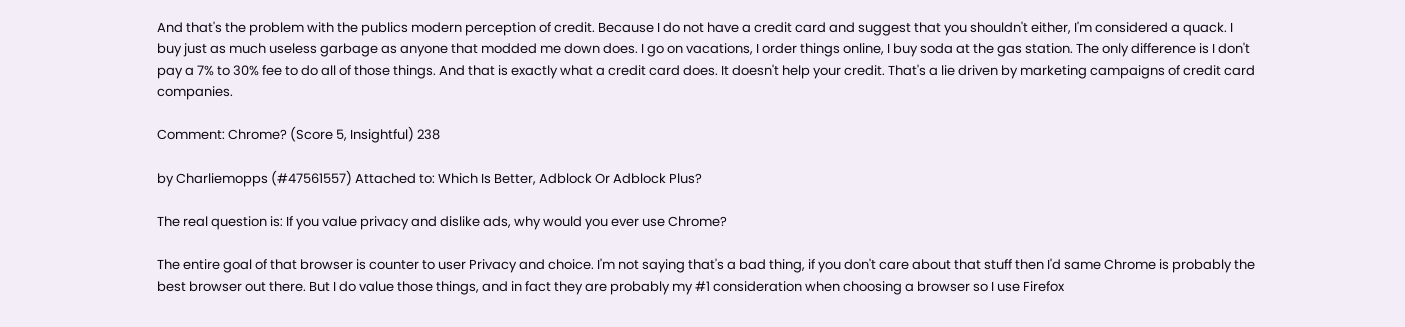And that's the problem with the publics modern perception of credit. Because I do not have a credit card and suggest that you shouldn't either, I'm considered a quack. I buy just as much useless garbage as anyone that modded me down does. I go on vacations, I order things online, I buy soda at the gas station. The only difference is I don't pay a 7% to 30% fee to do all of those things. And that is exactly what a credit card does. It doesn't help your credit. That's a lie driven by marketing campaigns of credit card companies.

Comment: Chrome? (Score 5, Insightful) 238

by Charliemopps (#47561557) Attached to: Which Is Better, Adblock Or Adblock Plus?

The real question is: If you value privacy and dislike ads, why would you ever use Chrome?

The entire goal of that browser is counter to user Privacy and choice. I'm not saying that's a bad thing, if you don't care about that stuff then I'd same Chrome is probably the best browser out there. But I do value those things, and in fact they are probably my #1 consideration when choosing a browser so I use Firefox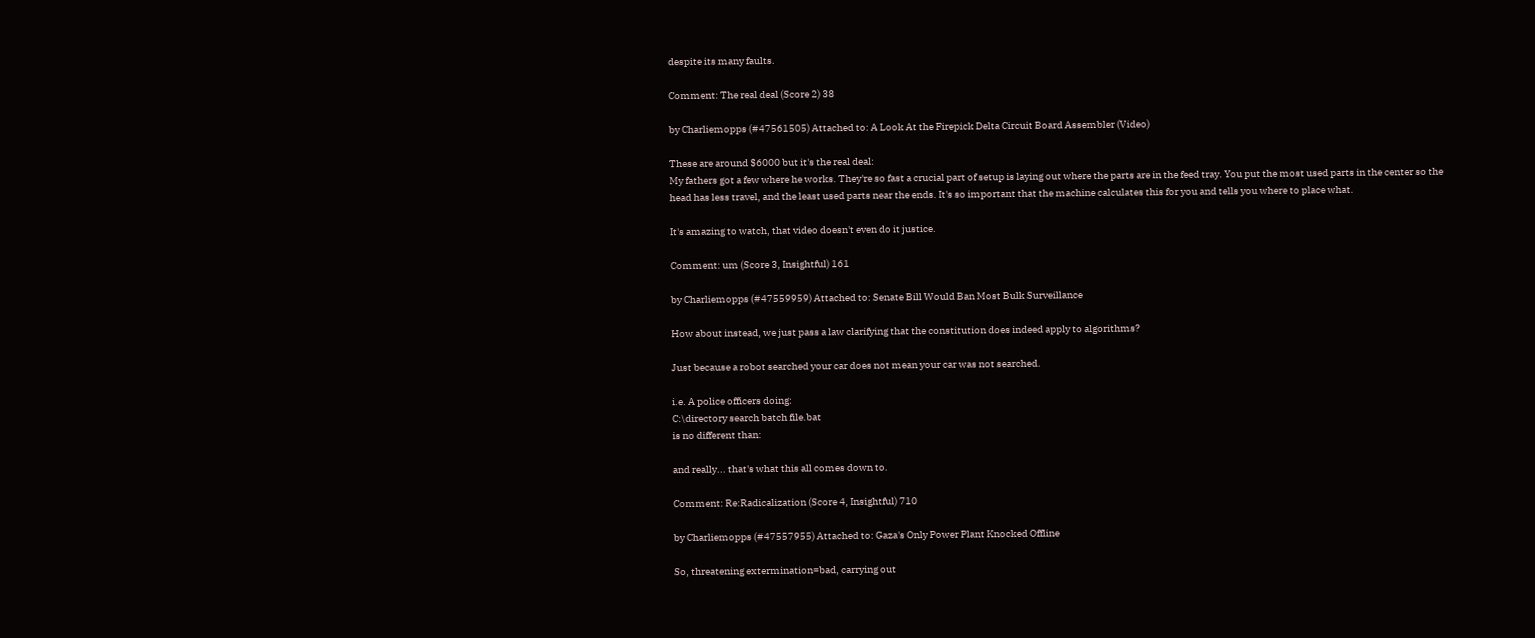despite its many faults.

Comment: The real deal (Score 2) 38

by Charliemopps (#47561505) Attached to: A Look At the Firepick Delta Circuit Board Assembler (Video)

These are around $6000 but it's the real deal:
My fathers got a few where he works. They're so fast a crucial part of setup is laying out where the parts are in the feed tray. You put the most used parts in the center so the head has less travel, and the least used parts near the ends. It's so important that the machine calculates this for you and tells you where to place what.

It's amazing to watch, that video doesn't even do it justice.

Comment: um (Score 3, Insightful) 161

by Charliemopps (#47559959) Attached to: Senate Bill Would Ban Most Bulk Surveillance

How about instead, we just pass a law clarifying that the constitution does indeed apply to algorithms?

Just because a robot searched your car does not mean your car was not searched.

i.e. A police officers doing:
C:\directory search batch file.bat
is no different than:

and really... that's what this all comes down to.

Comment: Re:Radicalization (Score 4, Insightful) 710

by Charliemopps (#47557955) Attached to: Gaza's Only Power Plant Knocked Offline

So, threatening extermination=bad, carrying out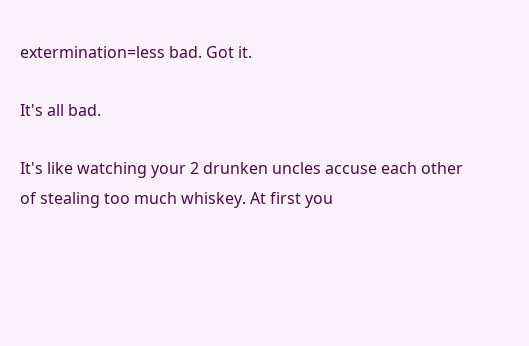extermination=less bad. Got it.

It's all bad.

It's like watching your 2 drunken uncles accuse each other of stealing too much whiskey. At first you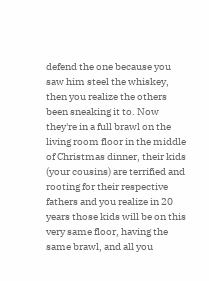defend the one because you saw him steel the whiskey, then you realize the others been sneaking it to. Now they're in a full brawl on the living room floor in the middle of Christmas dinner, their kids (your cousins) are terrified and rooting for their respective fathers and you realize in 20 years those kids will be on this very same floor, having the same brawl, and all you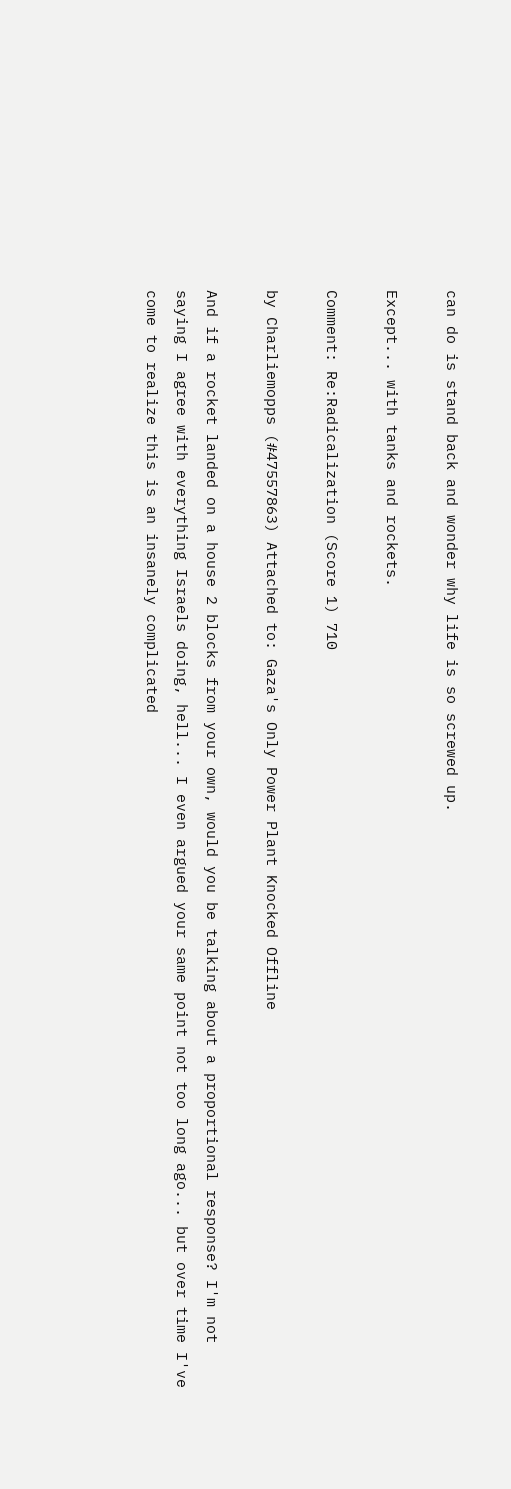can do is stand back and wonder why life is so screwed up.

Except... with tanks and rockets.

Comment: Re:Radicalization (Score 1) 710

by Charliemopps (#47557863) Attached to: Gaza's Only Power Plant Knocked Offline

And if a rocket landed on a house 2 blocks from your own, would you be talking about a proportional response? I'm not saying I agree with everything Israels doing, hell... I even argued your same point not too long ago... but over time I've come to realize this is an insanely complicated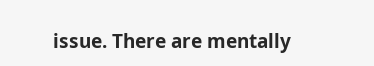issue. There are mentally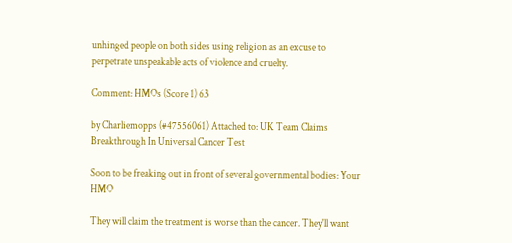unhinged people on both sides using religion as an excuse to perpetrate unspeakable acts of violence and cruelty.

Comment: HMOs (Score 1) 63

by Charliemopps (#47556061) Attached to: UK Team Claims Breakthrough In Universal Cancer Test

Soon to be freaking out in front of several governmental bodies: Your HMO

They will claim the treatment is worse than the cancer. They'll want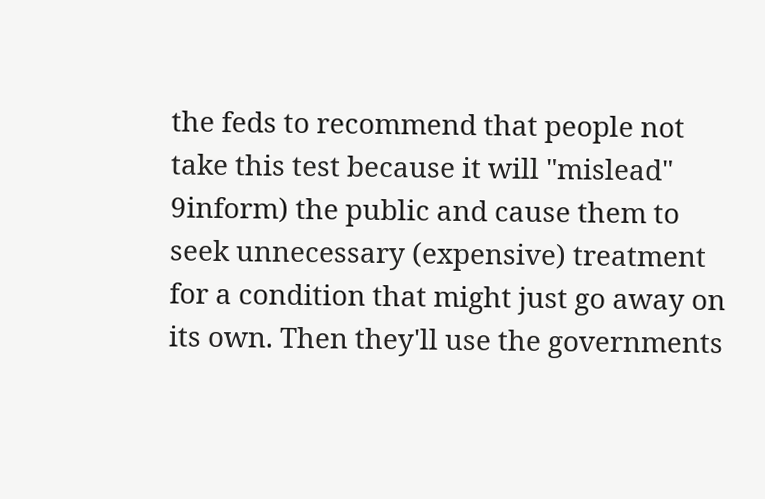the feds to recommend that people not take this test because it will "mislead" 9inform) the public and cause them to seek unnecessary (expensive) treatment for a condition that might just go away on its own. Then they'll use the governments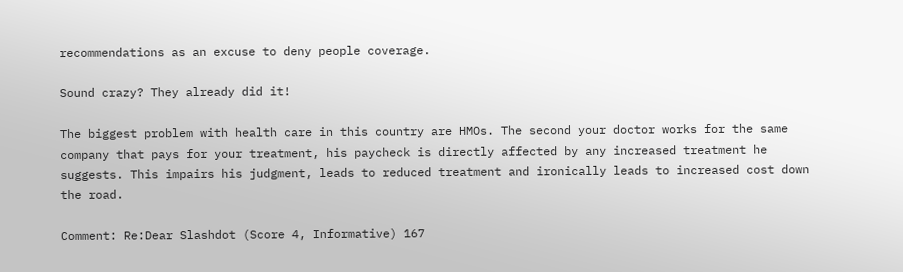recommendations as an excuse to deny people coverage.

Sound crazy? They already did it!

The biggest problem with health care in this country are HMOs. The second your doctor works for the same company that pays for your treatment, his paycheck is directly affected by any increased treatment he suggests. This impairs his judgment, leads to reduced treatment and ironically leads to increased cost down the road.

Comment: Re:Dear Slashdot (Score 4, Informative) 167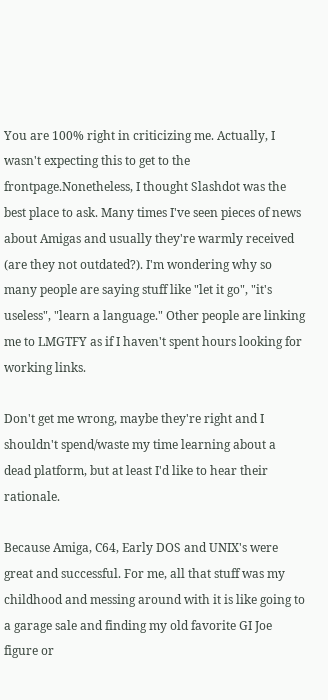You are 100% right in criticizing me. Actually, I wasn't expecting this to get to the frontpage.Nonetheless, I thought Slashdot was the best place to ask. Many times I've seen pieces of news about Amigas and usually they're warmly received (are they not outdated?). I'm wondering why so many people are saying stuff like "let it go", "it's useless", "learn a language." Other people are linking me to LMGTFY as if I haven't spent hours looking for working links.

Don't get me wrong, maybe they're right and I shouldn't spend/waste my time learning about a dead platform, but at least I'd like to hear their rationale.

Because Amiga, C64, Early DOS and UNIX's were great and successful. For me, all that stuff was my childhood and messing around with it is like going to a garage sale and finding my old favorite GI Joe figure or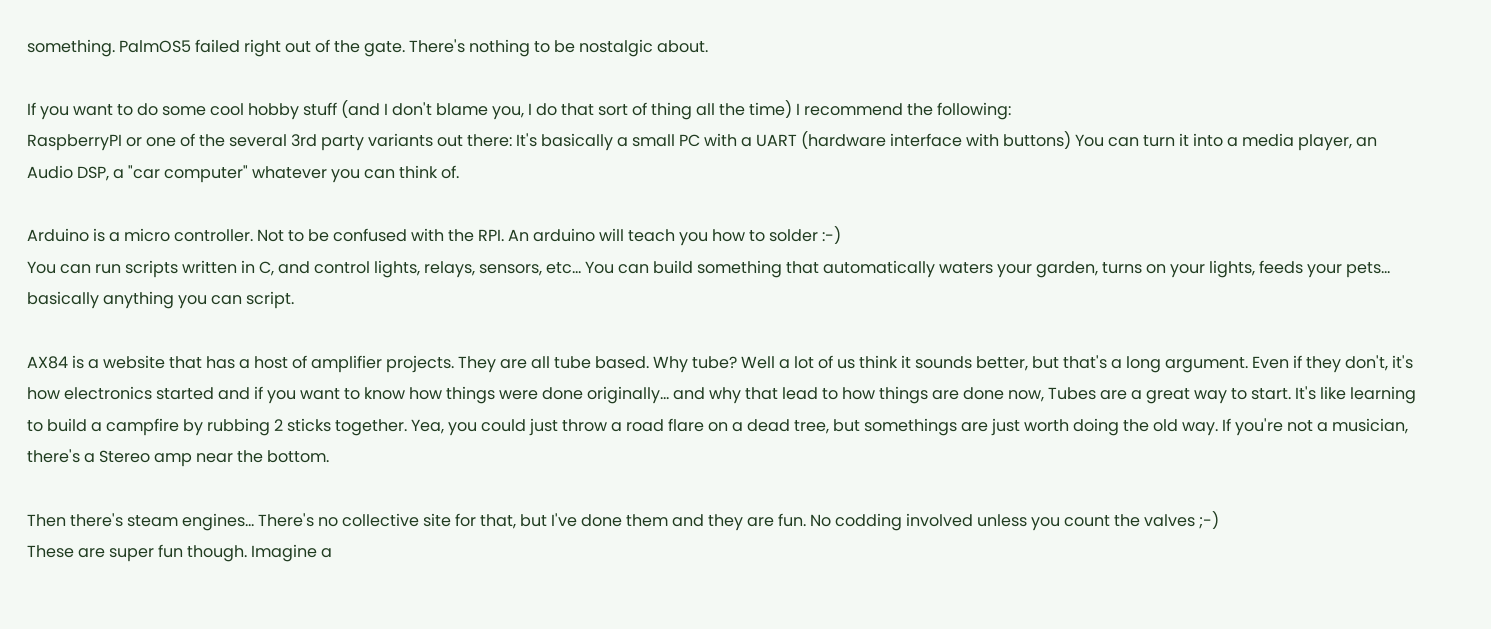something. PalmOS5 failed right out of the gate. There's nothing to be nostalgic about.

If you want to do some cool hobby stuff (and I don't blame you, I do that sort of thing all the time) I recommend the following:
RaspberryPI or one of the several 3rd party variants out there: It's basically a small PC with a UART (hardware interface with buttons) You can turn it into a media player, an Audio DSP, a "car computer" whatever you can think of.

Arduino is a micro controller. Not to be confused with the RPI. An arduino will teach you how to solder :-)
You can run scripts written in C, and control lights, relays, sensors, etc... You can build something that automatically waters your garden, turns on your lights, feeds your pets... basically anything you can script.

AX84 is a website that has a host of amplifier projects. They are all tube based. Why tube? Well a lot of us think it sounds better, but that's a long argument. Even if they don't, it's how electronics started and if you want to know how things were done originally... and why that lead to how things are done now, Tubes are a great way to start. It's like learning to build a campfire by rubbing 2 sticks together. Yea, you could just throw a road flare on a dead tree, but somethings are just worth doing the old way. If you're not a musician, there's a Stereo amp near the bottom.

Then there's steam engines... There's no collective site for that, but I've done them and they are fun. No codding involved unless you count the valves ;-)
These are super fun though. Imagine a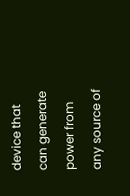device that can generate power from any source of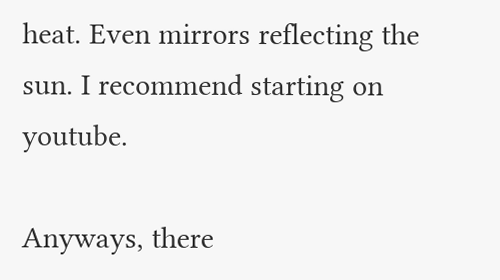heat. Even mirrors reflecting the sun. I recommend starting on youtube.

Anyways, there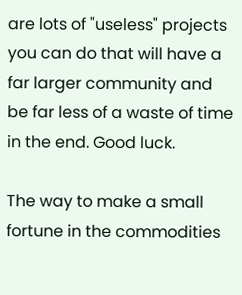are lots of "useless" projects you can do that will have a far larger community and be far less of a waste of time in the end. Good luck.

The way to make a small fortune in the commodities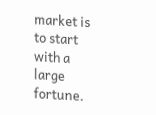market is to start with a large fortune.